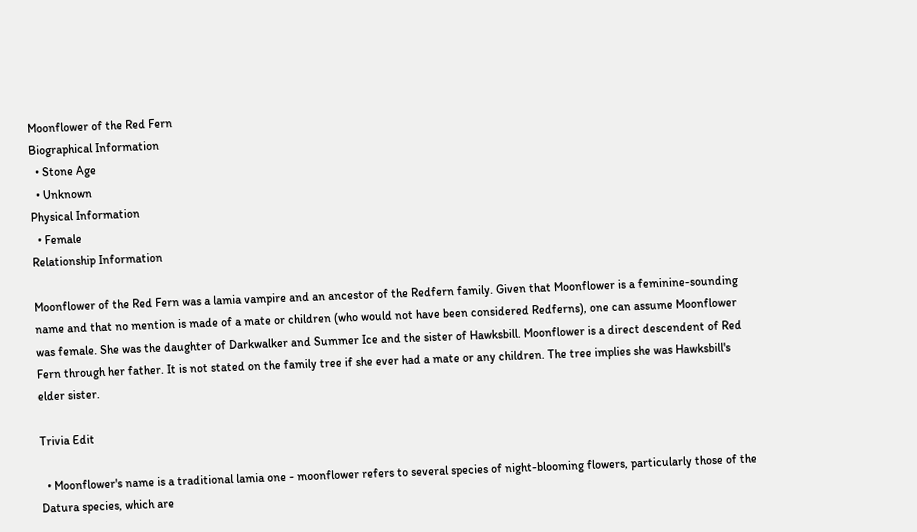Moonflower of the Red Fern
Biographical Information
  • Stone Age
  • Unknown
Physical Information
  • Female
Relationship Information

Moonflower of the Red Fern was a lamia vampire and an ancestor of the Redfern family. Given that Moonflower is a feminine-sounding name and that no mention is made of a mate or children (who would not have been considered Redferns), one can assume Moonflower was female. She was the daughter of Darkwalker and Summer Ice and the sister of Hawksbill. Moonflower is a direct descendent of Red Fern through her father. It is not stated on the family tree if she ever had a mate or any children. The tree implies she was Hawksbill's elder sister.

Trivia Edit

  • Moonflower's name is a traditional lamia one - moonflower refers to several species of night-blooming flowers, particularly those of the Datura species, which are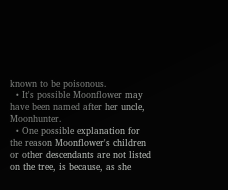known to be poisonous.
  • It's possible Moonflower may have been named after her uncle, Moonhunter.
  • One possible explanation for the reason Moonflower's children or other descendants are not listed on the tree, is because, as she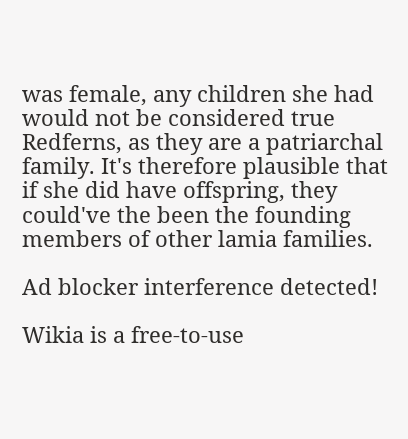was female, any children she had would not be considered true Redferns, as they are a patriarchal family. It's therefore plausible that if she did have offspring, they could've the been the founding members of other lamia families.

Ad blocker interference detected!

Wikia is a free-to-use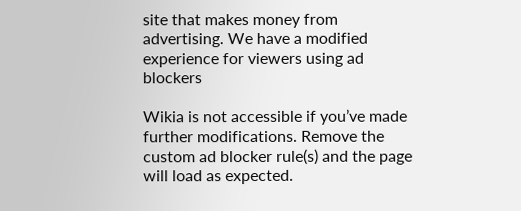site that makes money from advertising. We have a modified experience for viewers using ad blockers

Wikia is not accessible if you’ve made further modifications. Remove the custom ad blocker rule(s) and the page will load as expected.